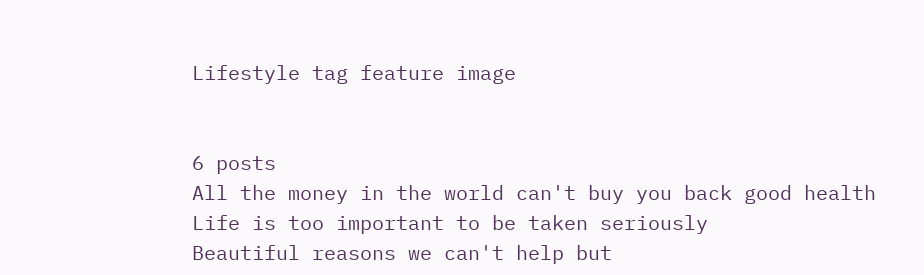Lifestyle tag feature image


6 posts
All the money in the world can't buy you back good health
Life is too important to be taken seriously
Beautiful reasons we can't help but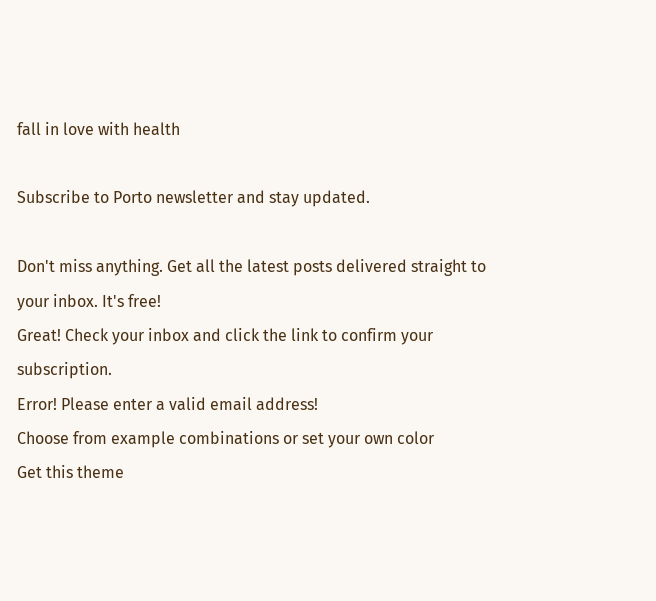fall in love with health

Subscribe to Porto newsletter and stay updated.

Don't miss anything. Get all the latest posts delivered straight to your inbox. It's free!
Great! Check your inbox and click the link to confirm your subscription.
Error! Please enter a valid email address!
Choose from example combinations or set your own color
Get this theme